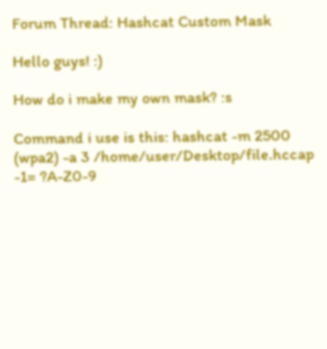Forum Thread: Hashcat Custom Mask

Hello guys! :)

How do i make my own mask? :s

Command i use is this: hashcat -m 2500 (wpa2) -a 3 /home/user/Desktop/file.hccap -1= ?A-Z0-9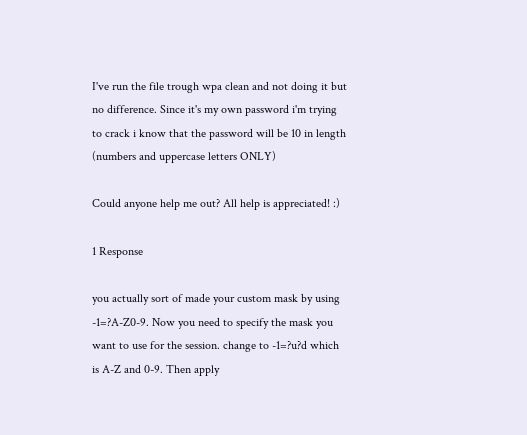I've run the file trough wpa clean and not doing it but no difference. Since it's my own password i'm trying to crack i know that the password will be 10 in length (numbers and uppercase letters ONLY)

Could anyone help me out? All help is appreciated! :)

1 Response

you actually sort of made your custom mask by using -1=?A-Z0-9. Now you need to specify the mask you want to use for the session. change to -1=?u?d which is A-Z and 0-9. Then apply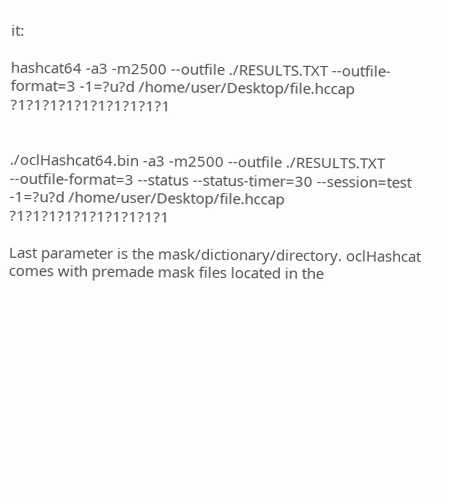it:

hashcat64 -a3 -m2500 --outfile ./RESULTS.TXT --outfile-format=3 -1=?u?d /home/user/Desktop/file.hccap ?1?1?1?1?1?1?1?1?1?1


./oclHashcat64.bin -a3 -m2500 --outfile ./RESULTS.TXT --outfile-format=3 --status --status-timer=30 --session=test -1=?u?d /home/user/Desktop/file.hccap ?1?1?1?1?1?1?1?1?1?1

Last parameter is the mask/dictionary/directory. oclHashcat comes with premade mask files located in the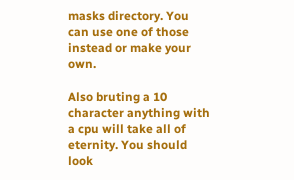masks directory. You can use one of those instead or make your own.

Also bruting a 10 character anything with a cpu will take all of eternity. You should look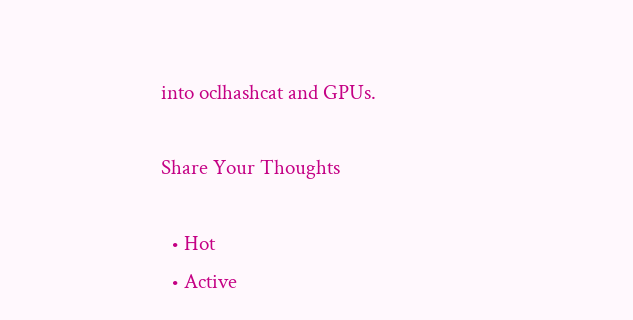into oclhashcat and GPUs.

Share Your Thoughts

  • Hot
  • Active